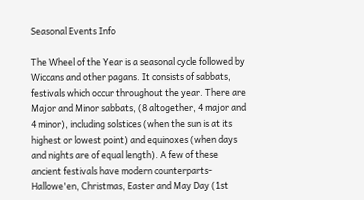Seasonal Events Info

The Wheel of the Year is a seasonal cycle followed by Wiccans and other pagans. It consists of sabbats, festivals which occur throughout the year. There are Major and Minor sabbats, (8 altogether, 4 major and 4 minor), including solstices (when the sun is at its highest or lowest point) and equinoxes (when days and nights are of equal length). A few of these ancient festivals have modern counterparts- Hallowe'en, Christmas, Easter and May Day (1st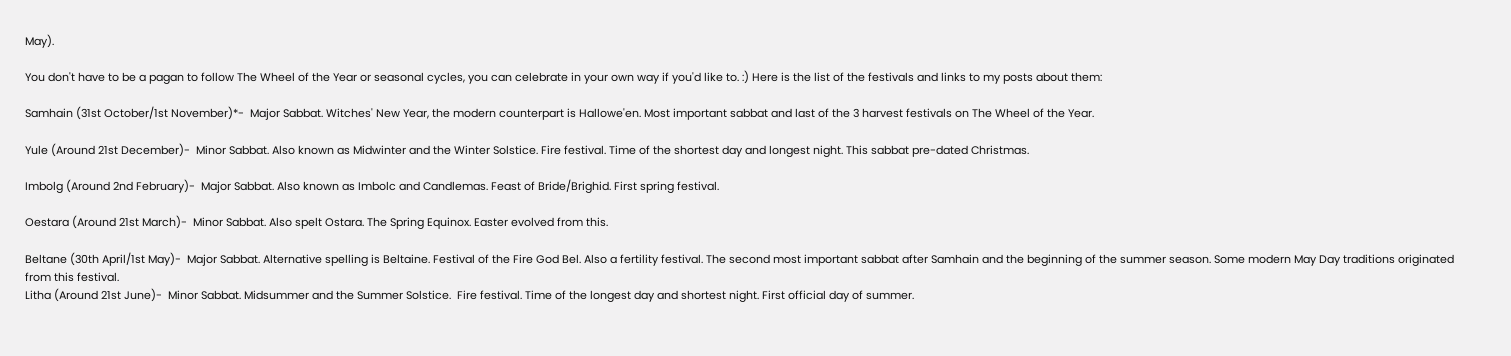May).

You don't have to be a pagan to follow The Wheel of the Year or seasonal cycles, you can celebrate in your own way if you'd like to. :) Here is the list of the festivals and links to my posts about them:

Samhain (31st October/1st November)*-  Major Sabbat. Witches' New Year, the modern counterpart is Hallowe'en. Most important sabbat and last of the 3 harvest festivals on The Wheel of the Year.

Yule (Around 21st December)-  Minor Sabbat. Also known as Midwinter and the Winter Solstice. Fire festival. Time of the shortest day and longest night. This sabbat pre-dated Christmas.

Imbolg (Around 2nd February)-  Major Sabbat. Also known as Imbolc and Candlemas. Feast of Bride/Brighid. First spring festival.

Oestara (Around 21st March)-  Minor Sabbat. Also spelt Ostara. The Spring Equinox. Easter evolved from this.

Beltane (30th April/1st May)-  Major Sabbat. Alternative spelling is Beltaine. Festival of the Fire God Bel. Also a fertility festival. The second most important sabbat after Samhain and the beginning of the summer season. Some modern May Day traditions originated from this festival.
Litha (Around 21st June)-  Minor Sabbat. Midsummer and the Summer Solstice.  Fire festival. Time of the longest day and shortest night. First official day of summer.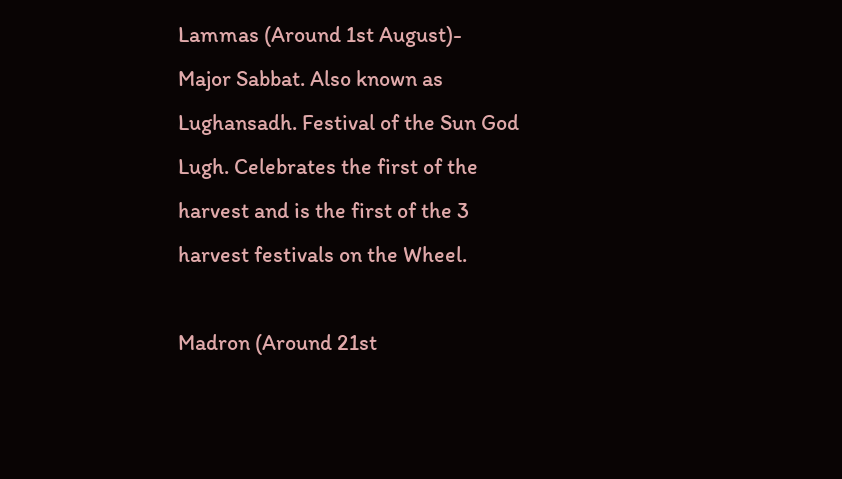Lammas (Around 1st August)- Major Sabbat. Also known as Lughansadh. Festival of the Sun God Lugh. Celebrates the first of the harvest and is the first of the 3 harvest festivals on the Wheel.

Madron (Around 21st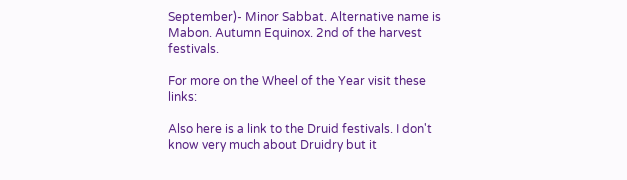September)- Minor Sabbat. Alternative name is Mabon. Autumn Equinox. 2nd of the harvest festivals.

For more on the Wheel of the Year visit these links:

Also here is a link to the Druid festivals. I don't know very much about Druidry but it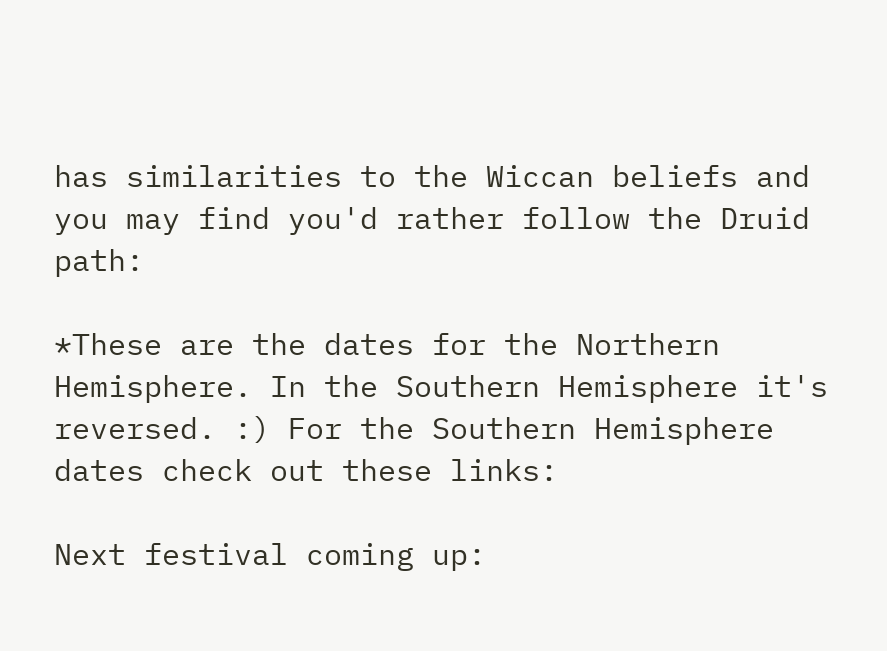has similarities to the Wiccan beliefs and you may find you'd rather follow the Druid path:

*These are the dates for the Northern Hemisphere. In the Southern Hemisphere it's reversed. :) For the Southern Hemisphere dates check out these links:

Next festival coming up: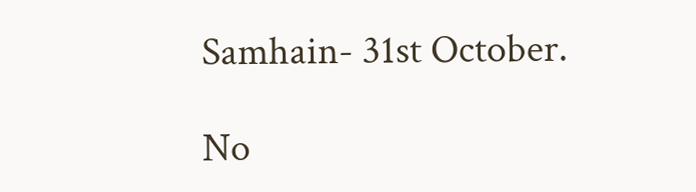Samhain- 31st October.

No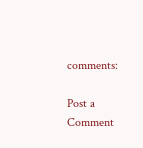comments:

Post a Comment